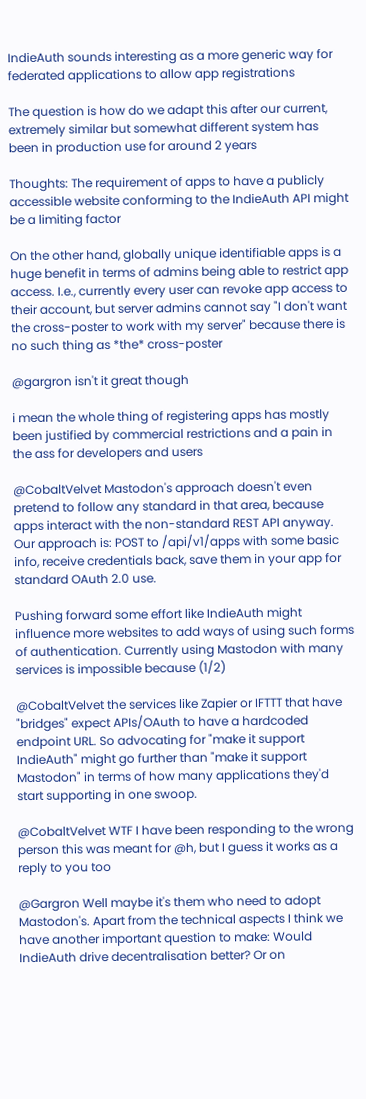IndieAuth sounds interesting as a more generic way for federated applications to allow app registrations

The question is how do we adapt this after our current, extremely similar but somewhat different system has been in production use for around 2 years

Thoughts: The requirement of apps to have a publicly accessible website conforming to the IndieAuth API might be a limiting factor

On the other hand, globally unique identifiable apps is a huge benefit in terms of admins being able to restrict app access. I.e., currently every user can revoke app access to their account, but server admins cannot say "I don't want the cross-poster to work with my server" because there is no such thing as *the* cross-poster

@gargron isn't it great though

i mean the whole thing of registering apps has mostly been justified by commercial restrictions and a pain in the ass for developers and users

@CobaltVelvet Mastodon's approach doesn't even pretend to follow any standard in that area, because apps interact with the non-standard REST API anyway. Our approach is: POST to /api/v1/apps with some basic info, receive credentials back, save them in your app for standard OAuth 2.0 use.

Pushing forward some effort like IndieAuth might influence more websites to add ways of using such forms of authentication. Currently using Mastodon with many services is impossible because (1/2)

@CobaltVelvet the services like Zapier or IFTTT that have "bridges" expect APIs/OAuth to have a hardcoded endpoint URL. So advocating for "make it support IndieAuth" might go further than "make it support Mastodon" in terms of how many applications they'd start supporting in one swoop.

@CobaltVelvet WTF I have been responding to the wrong person this was meant for @h, but I guess it works as a reply to you too

@Gargron Well maybe it's them who need to adopt Mastodon's. Apart from the technical aspects I think we have another important question to make: Would IndieAuth drive decentralisation better? Or on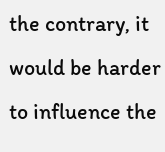the contrary, it would be harder to influence the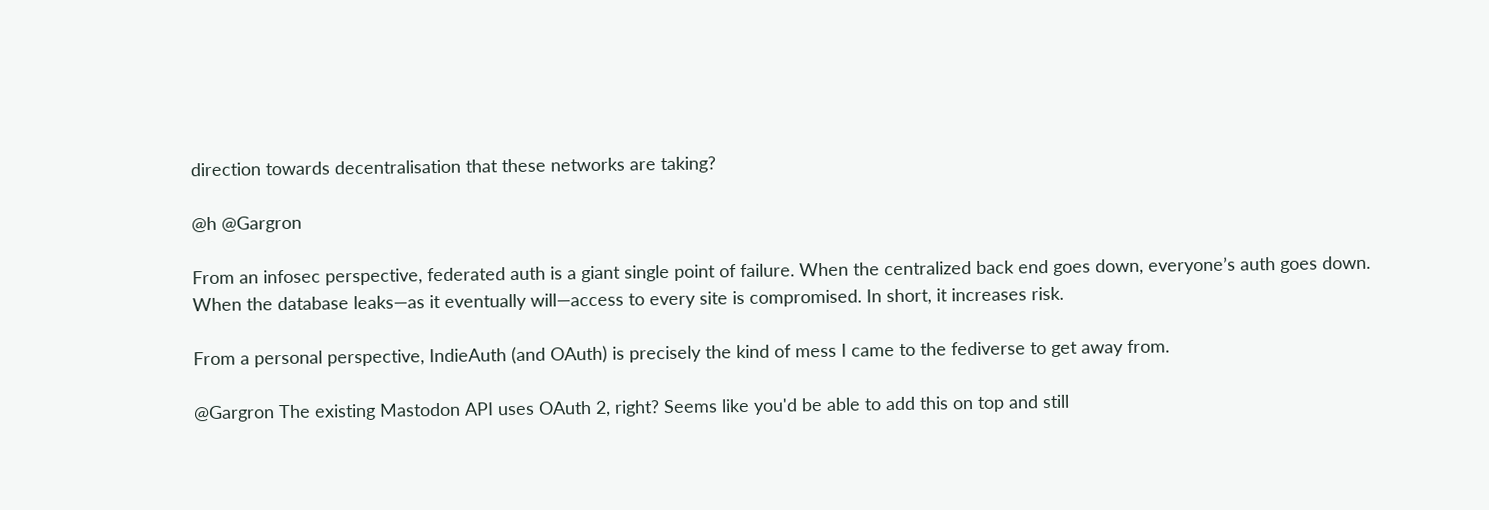direction towards decentralisation that these networks are taking?

@h @Gargron

From an infosec perspective, federated auth is a giant single point of failure. When the centralized back end goes down, everyone’s auth goes down. When the database leaks—as it eventually will—access to every site is compromised. In short, it increases risk.

From a personal perspective, IndieAuth (and OAuth) is precisely the kind of mess I came to the fediverse to get away from.

@Gargron The existing Mastodon API uses OAuth 2, right? Seems like you'd be able to add this on top and still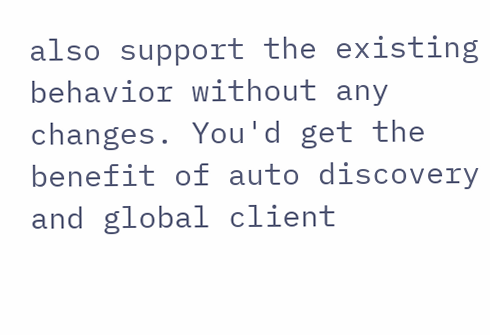also support the existing behavior without any changes. You'd get the benefit of auto discovery and global client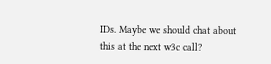IDs. Maybe we should chat about this at the next w3c call?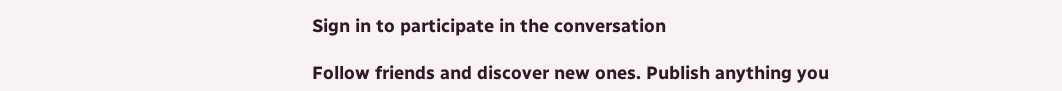Sign in to participate in the conversation

Follow friends and discover new ones. Publish anything you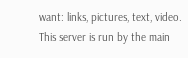want: links, pictures, text, video. This server is run by the main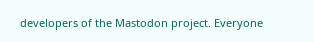developers of the Mastodon project. Everyone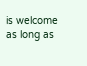is welcome as long as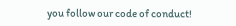you follow our code of conduct!